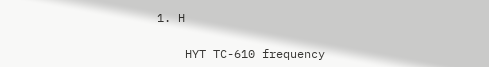1. H

    HYT TC-610 frequency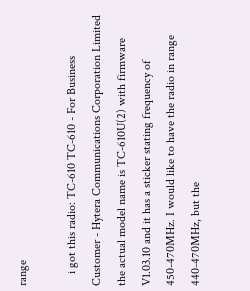range

    i got this radio: TC-610 TC-610 - For Business Customer - Hytera Communications Corporation Limited the actual model name is TC-610U(2) with firmware V1.03.10 and it has a sticker stating frequency of 450-470MHz. I would like to have the radio in range 440-470MHz, but the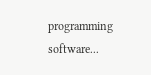programming software...